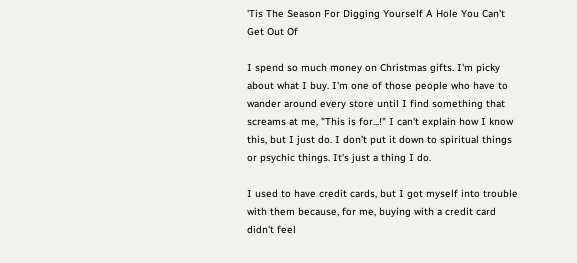'Tis The Season For Digging Yourself A Hole You Can't Get Out Of

I spend so much money on Christmas gifts. I'm picky about what I buy. I'm one of those people who have to wander around every store until I find something that screams at me, "This is for...!" I can't explain how I know this, but I just do. I don't put it down to spiritual things or psychic things. It's just a thing I do.

I used to have credit cards, but I got myself into trouble with them because, for me, buying with a credit card didn't feel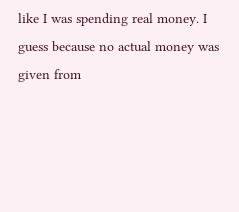like I was spending real money. I guess because no actual money was given from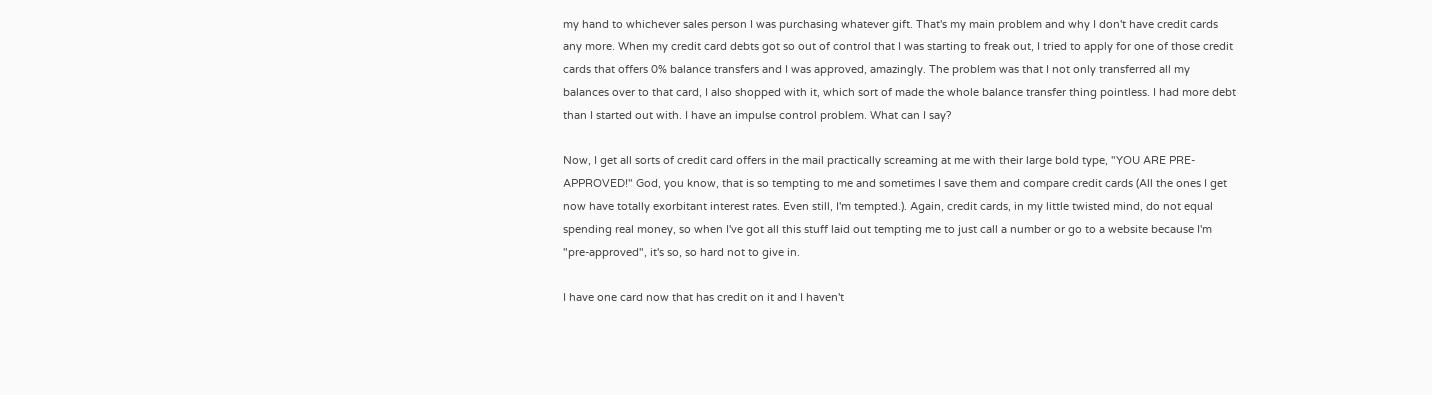my hand to whichever sales person I was purchasing whatever gift. That's my main problem and why I don't have credit cards any more. When my credit card debts got so out of control that I was starting to freak out, I tried to apply for one of those credit cards that offers 0% balance transfers and I was approved, amazingly. The problem was that I not only transferred all my balances over to that card, I also shopped with it, which sort of made the whole balance transfer thing pointless. I had more debt than I started out with. I have an impulse control problem. What can I say?

Now, I get all sorts of credit card offers in the mail practically screaming at me with their large bold type, "YOU ARE PRE-APPROVED!" God, you know, that is so tempting to me and sometimes I save them and compare credit cards (All the ones I get now have totally exorbitant interest rates. Even still, I'm tempted.). Again, credit cards, in my little twisted mind, do not equal spending real money, so when I've got all this stuff laid out tempting me to just call a number or go to a website because I'm "pre-approved", it's so, so hard not to give in.

I have one card now that has credit on it and I haven't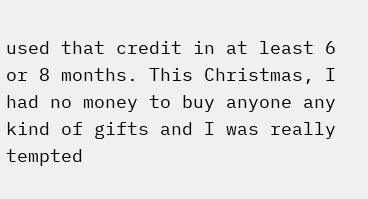used that credit in at least 6 or 8 months. This Christmas, I had no money to buy anyone any kind of gifts and I was really tempted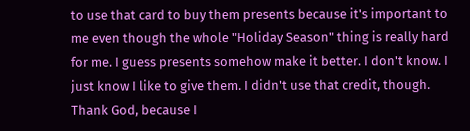to use that card to buy them presents because it's important to me even though the whole "Holiday Season" thing is really hard for me. I guess presents somehow make it better. I don't know. I just know I like to give them. I didn't use that credit, though. Thank God, because I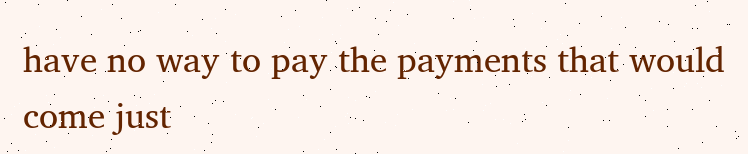have no way to pay the payments that would come just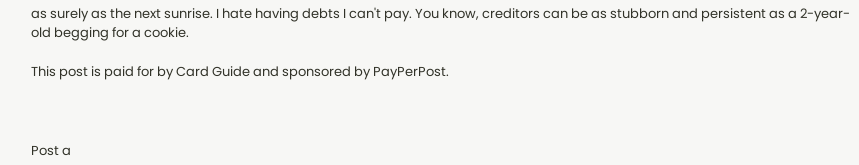as surely as the next sunrise. I hate having debts I can't pay. You know, creditors can be as stubborn and persistent as a 2-year-old begging for a cookie.

This post is paid for by Card Guide and sponsored by PayPerPost.



Post a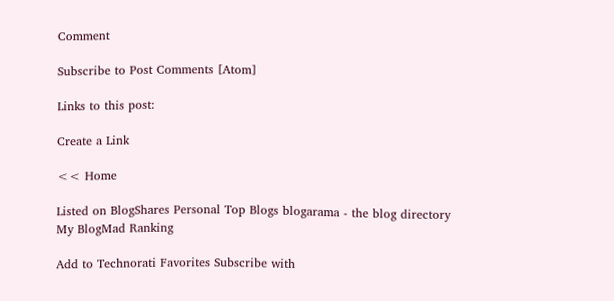Comment

Subscribe to Post Comments [Atom]

Links to this post:

Create a Link

<< Home

Listed on BlogShares Personal Top Blogs blogarama - the blog directory My BlogMad Ranking

Add to Technorati Favorites Subscribe with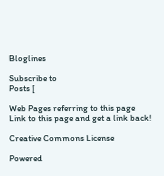Bloglines

Subscribe to
Posts [

Web Pages referring to this page
Link to this page and get a link back!

Creative Commons License

Powered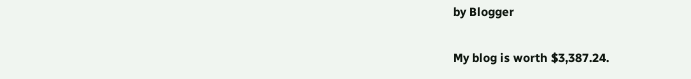by Blogger

My blog is worth $3,387.24.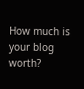How much is your blog worth?